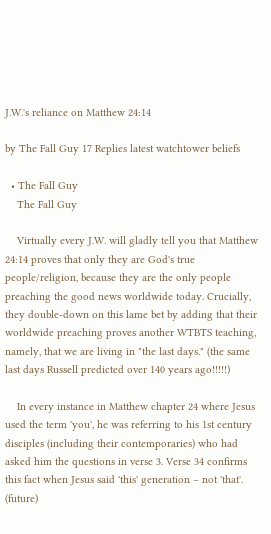J.W.'s reliance on Matthew 24:14

by The Fall Guy 17 Replies latest watchtower beliefs

  • The Fall Guy
    The Fall Guy

    Virtually every J.W. will gladly tell you that Matthew 24:14 proves that only they are God's true people/religion, because they are the only people preaching the good news worldwide today. Crucially, they double-down on this lame bet by adding that their worldwide preaching proves another WTBTS teaching, namely, that we are living in "the last days." (the same last days Russell predicted over 140 years ago!!!!!)

    In every instance in Matthew chapter 24 where Jesus used the term 'you', he was referring to his 1st century disciples (including their contemporaries) who had asked him the questions in verse 3. Verse 34 confirms this fact when Jesus said 'this' generation – not 'that'. (future)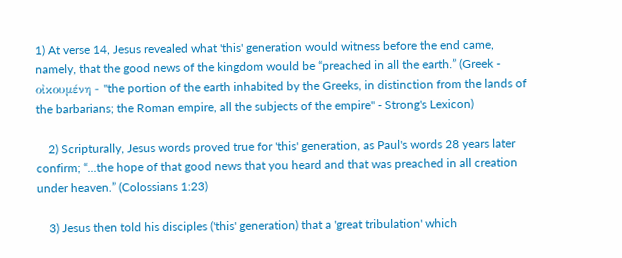1) At verse 14, Jesus revealed what 'this' generation would witness before the end came, namely, that the good news of the kingdom would be “preached in all the earth.” (Greek - οἰκουμένη - "the portion of the earth inhabited by the Greeks, in distinction from the lands of the barbarians; the Roman empire, all the subjects of the empire" - Strong's Lexicon)

    2) Scripturally, Jesus words proved true for 'this' generation, as Paul's words 28 years later confirm; “...the hope of that good news that you heard and that was preached in all creation under heaven.” (Colossians 1:23)

    3) Jesus then told his disciples ('this' generation) that a 'great tribulation' which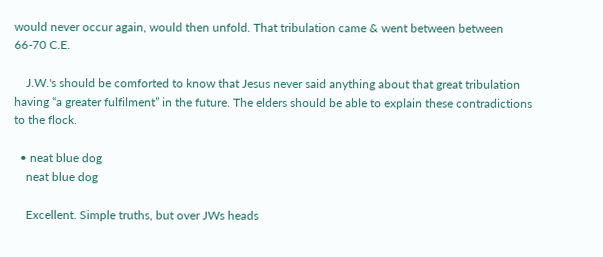would never occur again, would then unfold. That tribulation came & went between between 66-70 C.E.

    J.W.'s should be comforted to know that Jesus never said anything about that great tribulation having “a greater fulfilment” in the future. The elders should be able to explain these contradictions to the flock.

  • neat blue dog
    neat blue dog

    Excellent. Simple truths, but over JWs heads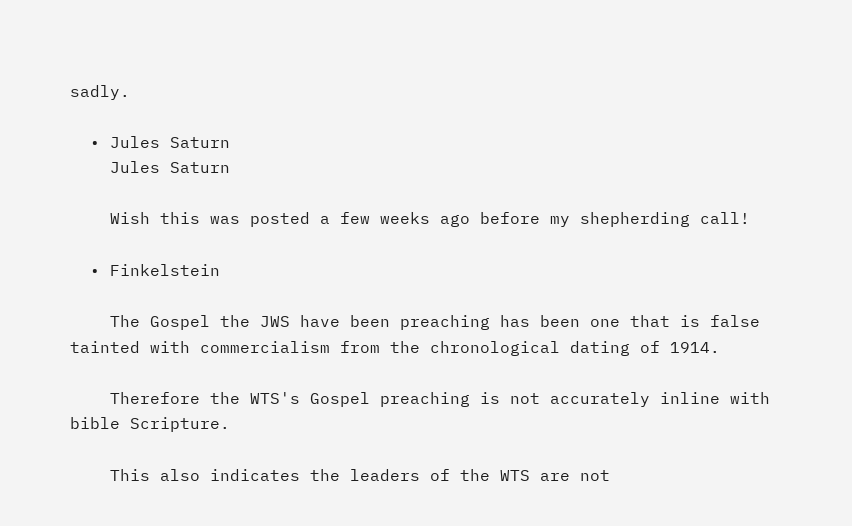sadly.

  • Jules Saturn
    Jules Saturn

    Wish this was posted a few weeks ago before my shepherding call!

  • Finkelstein

    The Gospel the JWS have been preaching has been one that is false tainted with commercialism from the chronological dating of 1914.

    Therefore the WTS's Gospel preaching is not accurately inline with bible Scripture.

    This also indicates the leaders of the WTS are not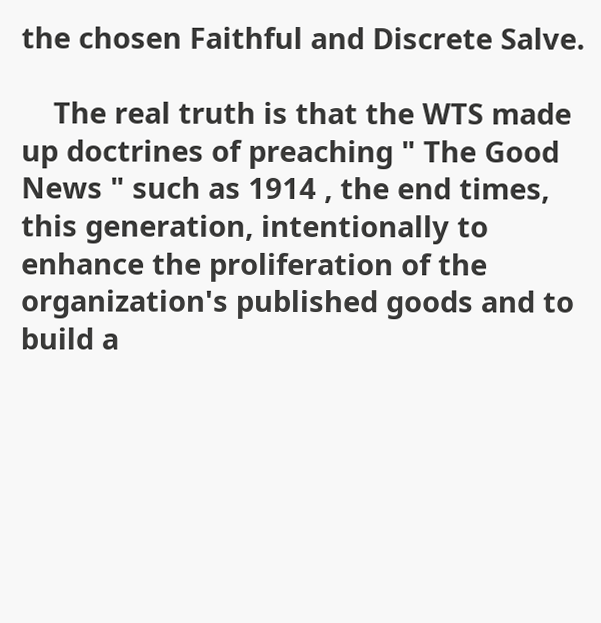the chosen Faithful and Discrete Salve.

    The real truth is that the WTS made up doctrines of preaching " The Good News " such as 1914 , the end times, this generation, intentionally to enhance the proliferation of the organization's published goods and to build a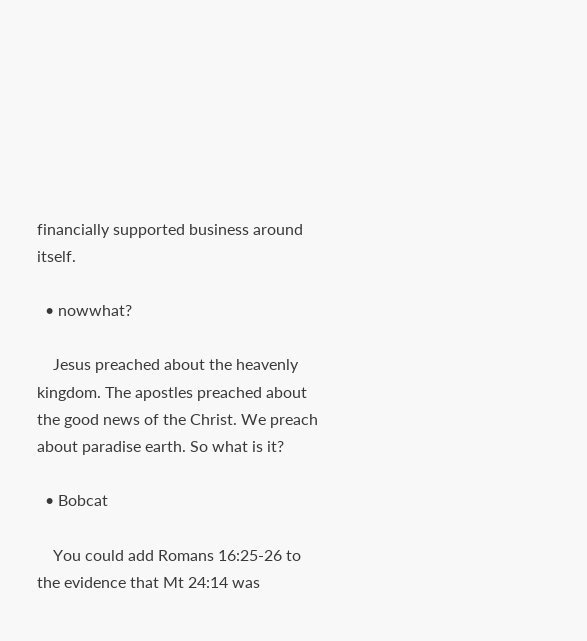financially supported business around itself.

  • nowwhat?

    Jesus preached about the heavenly kingdom. The apostles preached about the good news of the Christ. We preach about paradise earth. So what is it?

  • Bobcat

    You could add Romans 16:25-26 to the evidence that Mt 24:14 was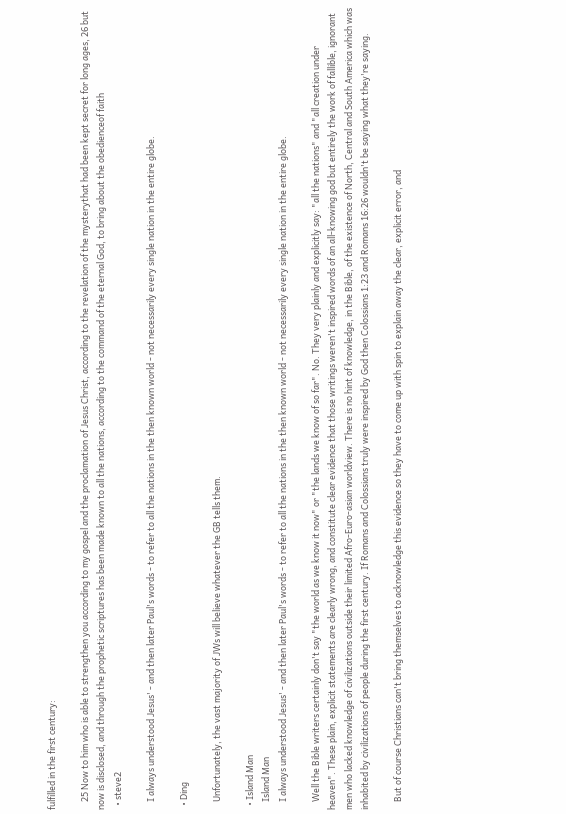fulfilled in the first century:

    25 Now to him who is able to strengthen you according to my gospel and the proclamation of Jesus Christ, according to the revelation of the mysterythat had been kept secret for long ages, 26 but now is disclosed, and through the prophetic scriptures has been made known to all the nations, according to the command of the eternal God, to bring about the obedienceof faith
  • steve2

    I always understood Jesus' - and then later Paul's words - to refer to all the nations in the then known world - not necessarily every single nation in the entire globe.

  • Ding

    Unfortunately, the vast majority of JWs will believe whatever the GB tells them.

  • Island Man
    Island Man
    I always understood Jesus' - and then later Paul's words - to refer to all the nations in the then known world - not necessarily every single nation in the entire globe.

    Well the Bible writers certainly don't say "the world as we know it now" or "the lands we know of so far". No. They very plainly and explicitly say: "all the nations" and "all creation under heaven". These plain, explicit statements are clearly wrong, and constitute clear evidence that those writings weren't inspired words of an all-knowing god but entirely the work of fallible, ignorant men who lacked knowledge of civilizations outside their limited Afro-Euro-asian worldview. There is no hint of knowledge, in the Bible, of the existence of North, Central and South America which was inhabited by civilizations of people during the first century. If Romans and Colossians truly were inspired by God then Colossians 1:23 and Romans 16:26 wouldn't be saying what they're saying.

    But of course Christians can't bring themselves to acknowledge this evidence so they have to come up with spin to explain away the clear, explicit error, and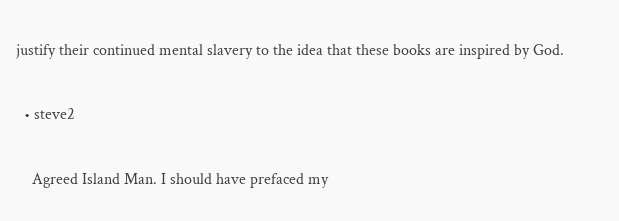justify their continued mental slavery to the idea that these books are inspired by God.

  • steve2

    Agreed Island Man. I should have prefaced my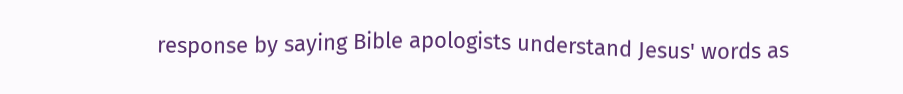response by saying Bible apologists understand Jesus' words as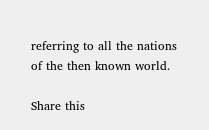referring to all the nations of the then known world.

Share this